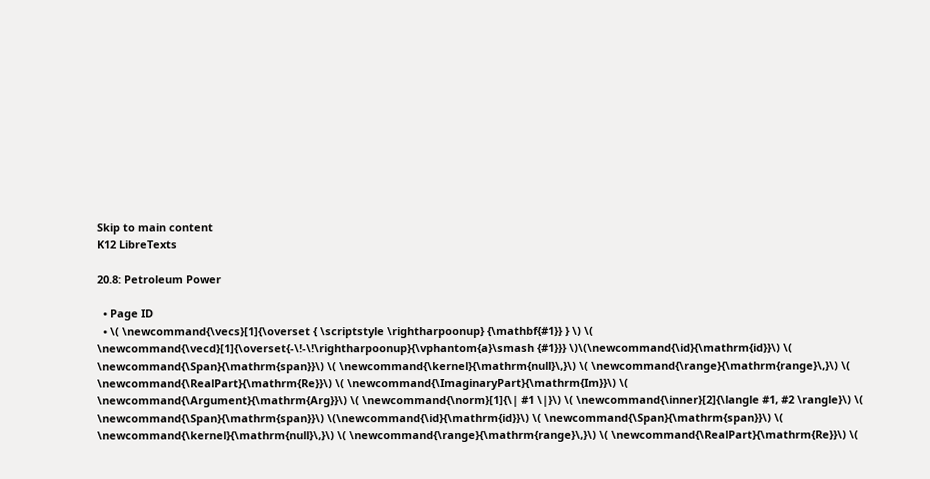Skip to main content
K12 LibreTexts

20.8: Petroleum Power

  • Page ID
  • \( \newcommand{\vecs}[1]{\overset { \scriptstyle \rightharpoonup} {\mathbf{#1}} } \) \( \newcommand{\vecd}[1]{\overset{-\!-\!\rightharpoonup}{\vphantom{a}\smash {#1}}} \)\(\newcommand{\id}{\mathrm{id}}\) \( \newcommand{\Span}{\mathrm{span}}\) \( \newcommand{\kernel}{\mathrm{null}\,}\) \( \newcommand{\range}{\mathrm{range}\,}\) \( \newcommand{\RealPart}{\mathrm{Re}}\) \( \newcommand{\ImaginaryPart}{\mathrm{Im}}\) \( \newcommand{\Argument}{\mathrm{Arg}}\) \( \newcommand{\norm}[1]{\| #1 \|}\) \( \newcommand{\inner}[2]{\langle #1, #2 \rangle}\) \( \newcommand{\Span}{\mathrm{span}}\) \(\newcommand{\id}{\mathrm{id}}\) \( \newcommand{\Span}{\mathrm{span}}\) \( \newcommand{\kernel}{\mathrm{null}\,}\) \( \newcommand{\range}{\mathrm{range}\,}\) \( \newcommand{\RealPart}{\mathrm{Re}}\) \(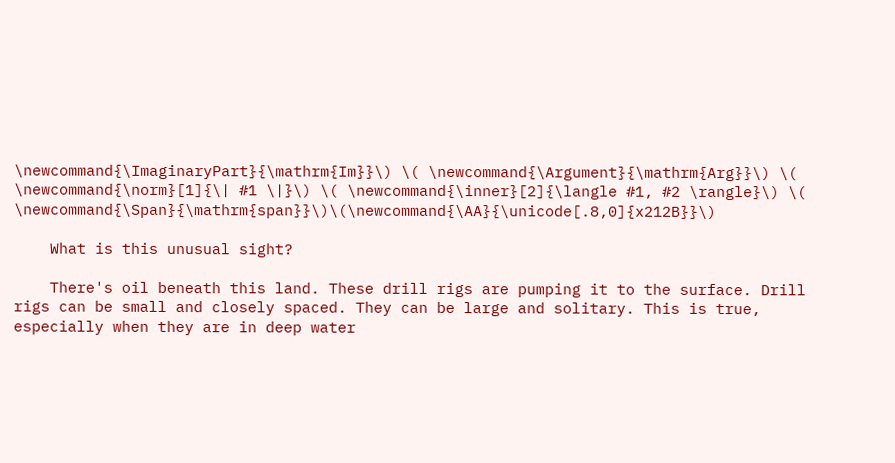\newcommand{\ImaginaryPart}{\mathrm{Im}}\) \( \newcommand{\Argument}{\mathrm{Arg}}\) \( \newcommand{\norm}[1]{\| #1 \|}\) \( \newcommand{\inner}[2]{\langle #1, #2 \rangle}\) \( \newcommand{\Span}{\mathrm{span}}\)\(\newcommand{\AA}{\unicode[.8,0]{x212B}}\)

    What is this unusual sight?

    There's oil beneath this land. These drill rigs are pumping it to the surface. Drill rigs can be small and closely spaced. They can be large and solitary. This is true, especially when they are in deep water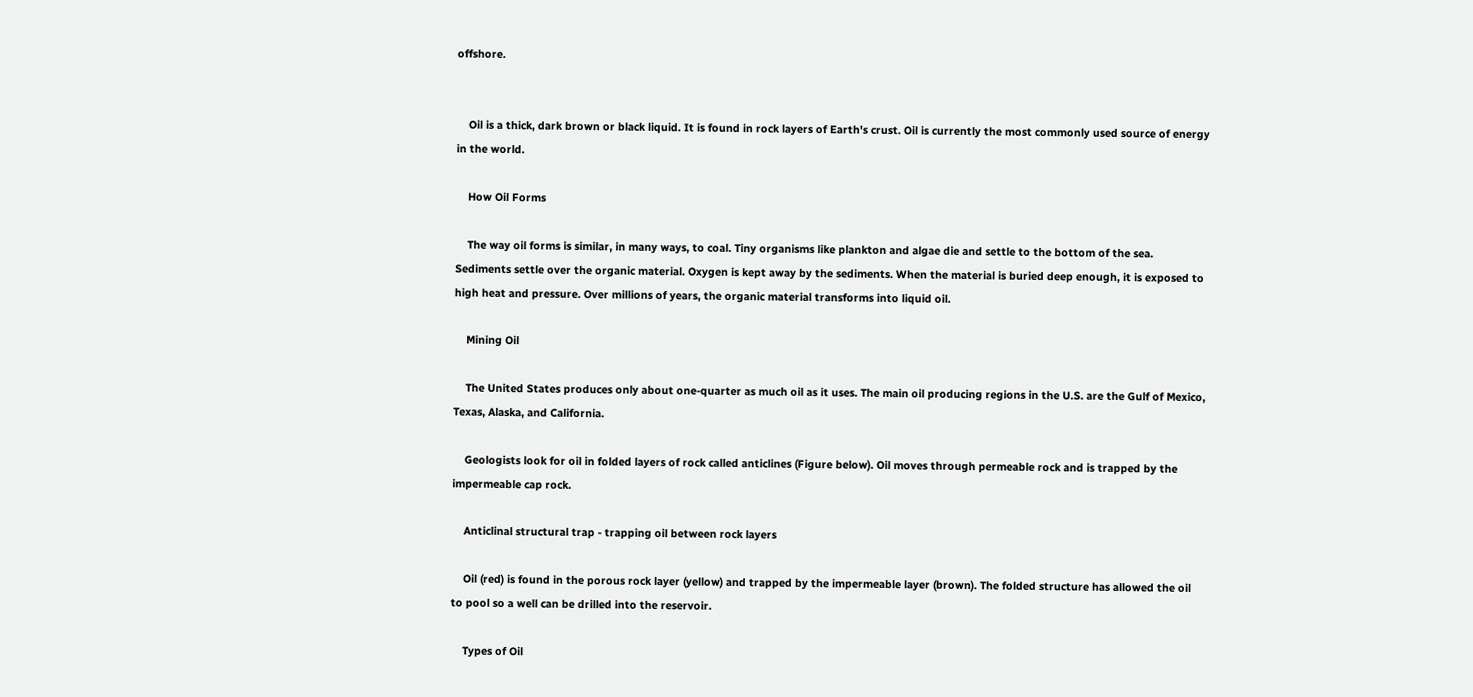offshore.


    Oil is a thick, dark brown or black liquid. It is found in rock layers of Earth's crust. Oil is currently the most commonly used source of energy in the world.

    How Oil Forms

    The way oil forms is similar, in many ways, to coal. Tiny organisms like plankton and algae die and settle to the bottom of the sea. Sediments settle over the organic material. Oxygen is kept away by the sediments. When the material is buried deep enough, it is exposed to high heat and pressure. Over millions of years, the organic material transforms into liquid oil.

    Mining Oil

    The United States produces only about one-quarter as much oil as it uses. The main oil producing regions in the U.S. are the Gulf of Mexico, Texas, Alaska, and California.

    Geologists look for oil in folded layers of rock called anticlines (Figure below). Oil moves through permeable rock and is trapped by the impermeable cap rock.

    Anticlinal structural trap - trapping oil between rock layers

    Oil (red) is found in the porous rock layer (yellow) and trapped by the impermeable layer (brown). The folded structure has allowed the oil to pool so a well can be drilled into the reservoir.

    Types of Oil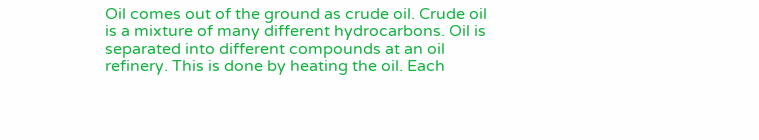Oil comes out of the ground as crude oil. Crude oil is a mixture of many different hydrocarbons. Oil is separated into different compounds at an oil refinery. This is done by heating the oil. Each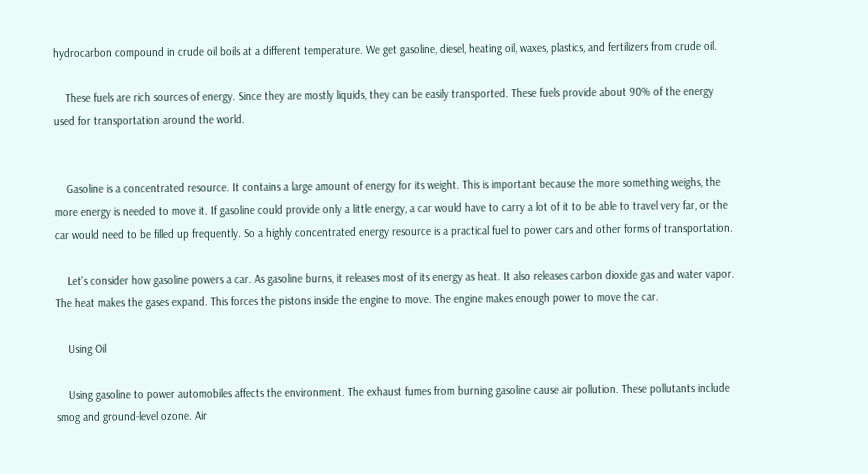hydrocarbon compound in crude oil boils at a different temperature. We get gasoline, diesel, heating oil, waxes, plastics, and fertilizers from crude oil.

    These fuels are rich sources of energy. Since they are mostly liquids, they can be easily transported. These fuels provide about 90% of the energy used for transportation around the world.


    Gasoline is a concentrated resource. It contains a large amount of energy for its weight. This is important because the more something weighs, the more energy is needed to move it. If gasoline could provide only a little energy, a car would have to carry a lot of it to be able to travel very far, or the car would need to be filled up frequently. So a highly concentrated energy resource is a practical fuel to power cars and other forms of transportation.

    Let's consider how gasoline powers a car. As gasoline burns, it releases most of its energy as heat. It also releases carbon dioxide gas and water vapor. The heat makes the gases expand. This forces the pistons inside the engine to move. The engine makes enough power to move the car.

    Using Oil

    Using gasoline to power automobiles affects the environment. The exhaust fumes from burning gasoline cause air pollution. These pollutants include smog and ground-level ozone. Air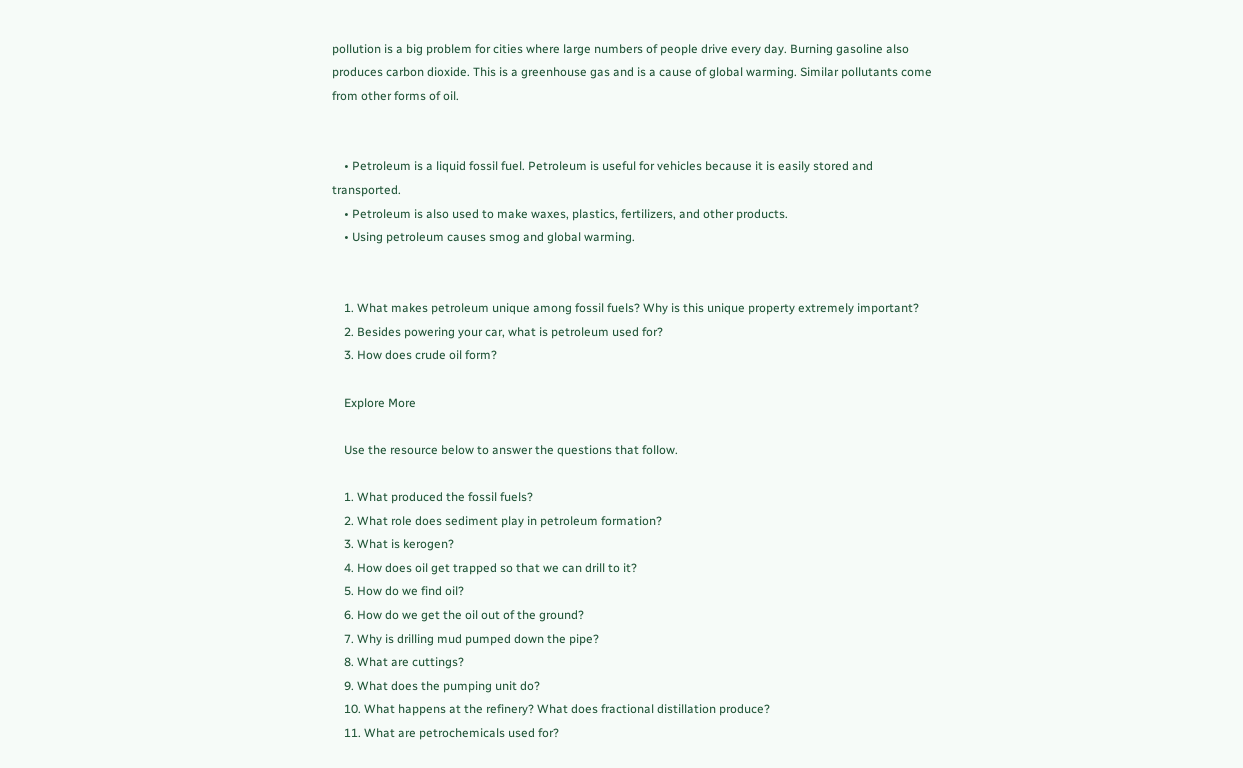pollution is a big problem for cities where large numbers of people drive every day. Burning gasoline also produces carbon dioxide. This is a greenhouse gas and is a cause of global warming. Similar pollutants come from other forms of oil.


    • Petroleum is a liquid fossil fuel. Petroleum is useful for vehicles because it is easily stored and transported.
    • Petroleum is also used to make waxes, plastics, fertilizers, and other products.
    • Using petroleum causes smog and global warming.


    1. What makes petroleum unique among fossil fuels? Why is this unique property extremely important?
    2. Besides powering your car, what is petroleum used for?
    3. How does crude oil form?

    Explore More

    Use the resource below to answer the questions that follow.

    1. What produced the fossil fuels?
    2. What role does sediment play in petroleum formation?
    3. What is kerogen?
    4. How does oil get trapped so that we can drill to it?
    5. How do we find oil?
    6. How do we get the oil out of the ground?
    7. Why is drilling mud pumped down the pipe?
    8. What are cuttings?
    9. What does the pumping unit do?
    10. What happens at the refinery? What does fractional distillation produce?
    11. What are petrochemicals used for?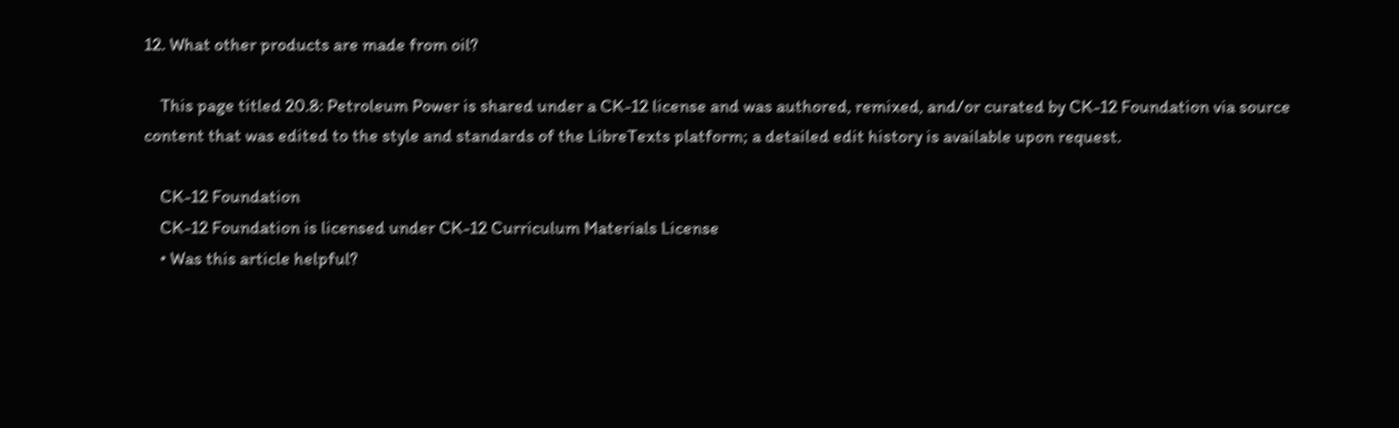12. What other products are made from oil?

    This page titled 20.8: Petroleum Power is shared under a CK-12 license and was authored, remixed, and/or curated by CK-12 Foundation via source content that was edited to the style and standards of the LibreTexts platform; a detailed edit history is available upon request.

    CK-12 Foundation
    CK-12 Foundation is licensed under CK-12 Curriculum Materials License
    • Was this article helpful?